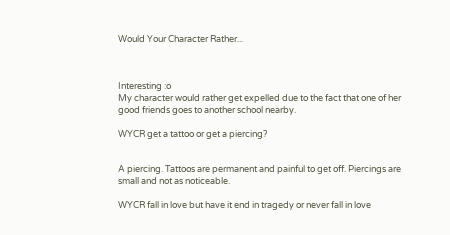Would Your Character Rather...



Interesting :o
My character would rather get expelled due to the fact that one of her good friends goes to another school nearby.

WYCR get a tattoo or get a piercing?


A piercing. Tattoos are permanent and painful to get off. Piercings are small and not as noticeable.

WYCR fall in love but have it end in tragedy or never fall in love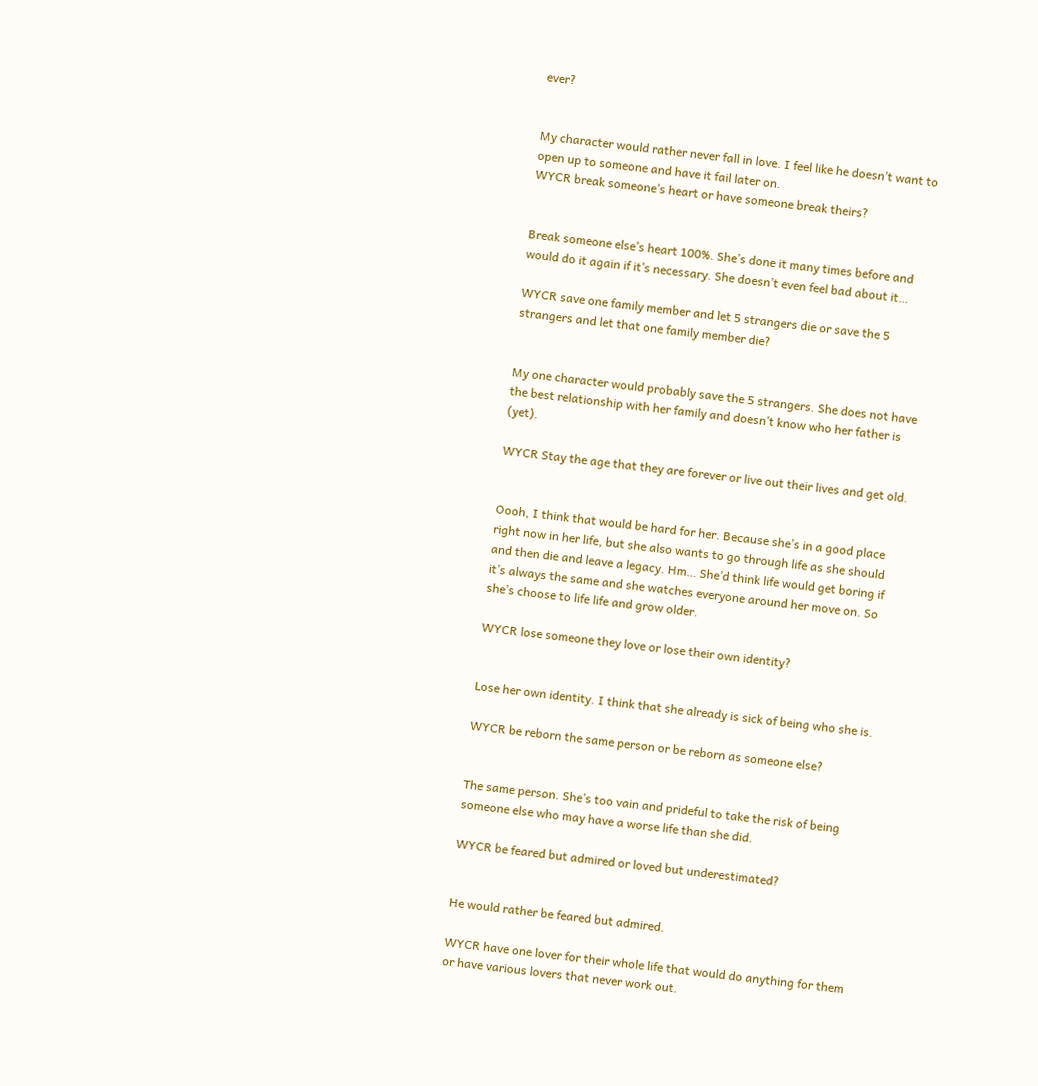ever?


My character would rather never fall in love. I feel like he doesn’t want to open up to someone and have it fail later on.
WYCR break someone’s heart or have someone break theirs?


Break someone else’s heart 100%. She’s done it many times before and would do it again if it’s necessary. She doesn’t even feel bad about it…

WYCR save one family member and let 5 strangers die or save the 5 strangers and let that one family member die?


My one character would probably save the 5 strangers. She does not have the best relationship with her family and doesn’t know who her father is (yet).

WYCR Stay the age that they are forever or live out their lives and get old.


Oooh, I think that would be hard for her. Because she’s in a good place right now in her life, but she also wants to go through life as she should and then die and leave a legacy. Hm… She’d think life would get boring if it’s always the same and she watches everyone around her move on. So she’s choose to life life and grow older.

WYCR lose someone they love or lose their own identity?


Lose her own identity. I think that she already is sick of being who she is.

WYCR be reborn the same person or be reborn as someone else?


The same person. She’s too vain and prideful to take the risk of being someone else who may have a worse life than she did.

WYCR be feared but admired or loved but underestimated?


He would rather be feared but admired.

WYCR have one lover for their whole life that would do anything for them or have various lovers that never work out.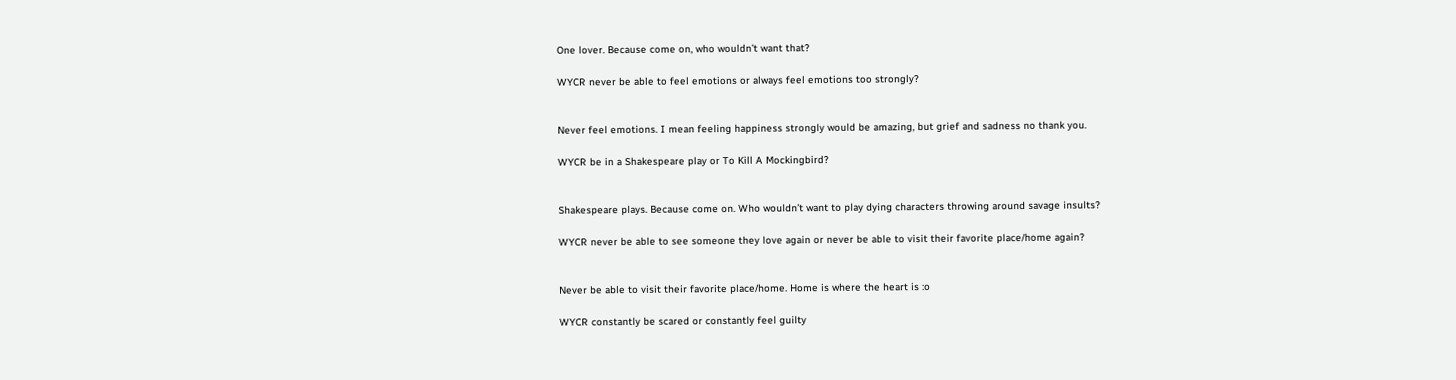One lover. Because come on, who wouldn’t want that?

WYCR never be able to feel emotions or always feel emotions too strongly?


Never feel emotions. I mean feeling happiness strongly would be amazing, but grief and sadness no thank you.

WYCR be in a Shakespeare play or To Kill A Mockingbird?


Shakespeare plays. Because come on. Who wouldn’t want to play dying characters throwing around savage insults?

WYCR never be able to see someone they love again or never be able to visit their favorite place/home again?


Never be able to visit their favorite place/home. Home is where the heart is :o

WYCR constantly be scared or constantly feel guilty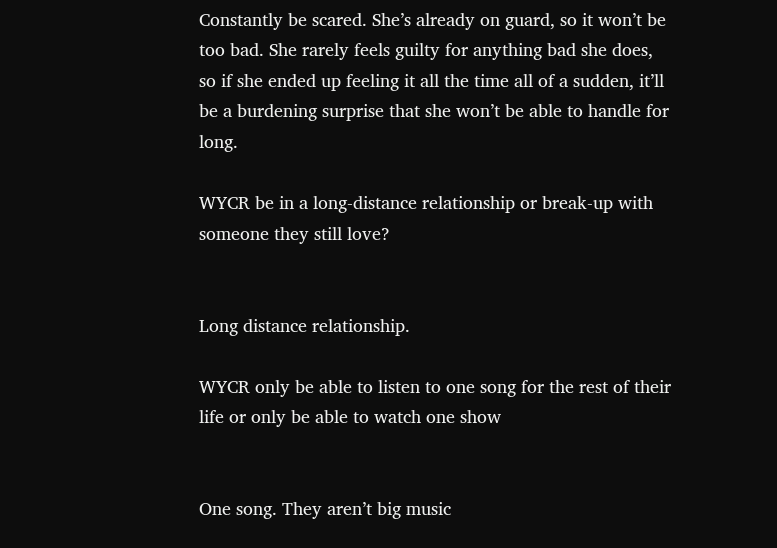Constantly be scared. She’s already on guard, so it won’t be too bad. She rarely feels guilty for anything bad she does, so if she ended up feeling it all the time all of a sudden, it’ll be a burdening surprise that she won’t be able to handle for long.

WYCR be in a long-distance relationship or break-up with someone they still love?


Long distance relationship.

WYCR only be able to listen to one song for the rest of their life or only be able to watch one show


One song. They aren’t big music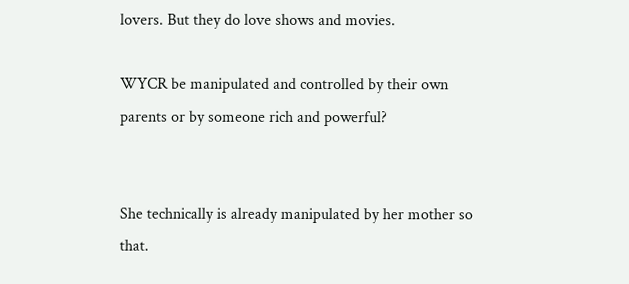lovers. But they do love shows and movies.

WYCR be manipulated and controlled by their own parents or by someone rich and powerful?


She technically is already manipulated by her mother so that.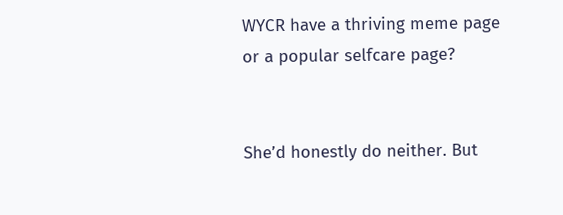WYCR have a thriving meme page or a popular selfcare page?


She’d honestly do neither. But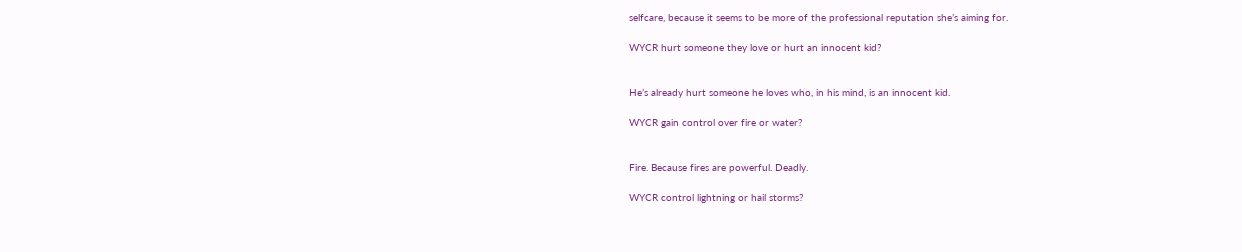selfcare, because it seems to be more of the professional reputation she’s aiming for.

WYCR hurt someone they love or hurt an innocent kid?


He’s already hurt someone he loves who, in his mind, is an innocent kid.

WYCR gain control over fire or water?


Fire. Because fires are powerful. Deadly.

WYCR control lightning or hail storms?